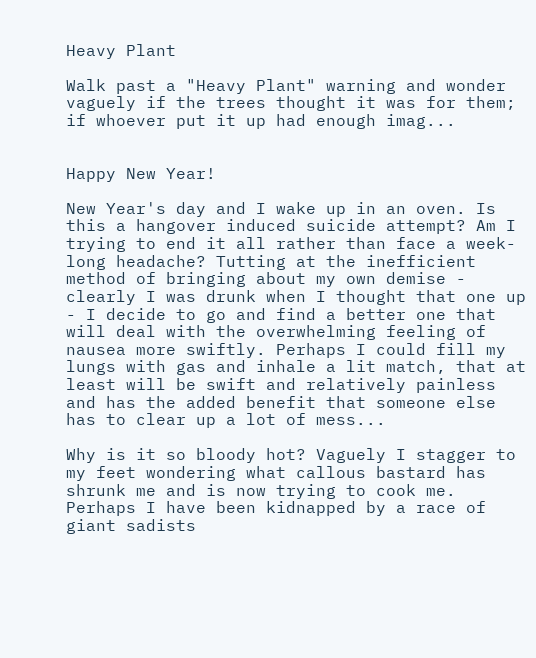Heavy Plant

Walk past a "Heavy Plant" warning and wonder vaguely if the trees thought it was for them; if whoever put it up had enough imag...


Happy New Year!

New Year's day and I wake up in an oven. Is this a hangover induced suicide attempt? Am I trying to end it all rather than face a week-long headache? Tutting at the inefficient method of bringing about my own demise - clearly I was drunk when I thought that one up - I decide to go and find a better one that will deal with the overwhelming feeling of nausea more swiftly. Perhaps I could fill my lungs with gas and inhale a lit match, that at least will be swift and relatively painless and has the added benefit that someone else has to clear up a lot of mess...

Why is it so bloody hot? Vaguely I stagger to my feet wondering what callous bastard has shrunk me and is now trying to cook me. Perhaps I have been kidnapped by a race of giant sadists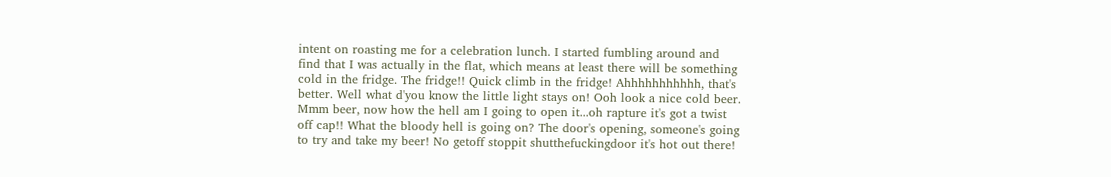intent on roasting me for a celebration lunch. I started fumbling around and find that I was actually in the flat, which means at least there will be something cold in the fridge. The fridge!! Quick climb in the fridge! Ahhhhhhhhhhh, that's better. Well what d'you know the little light stays on! Ooh look a nice cold beer. Mmm beer, now how the hell am I going to open it...oh rapture it's got a twist off cap!! What the bloody hell is going on? The door's opening, someone's going to try and take my beer! No getoff stoppit shutthefuckingdoor it's hot out there!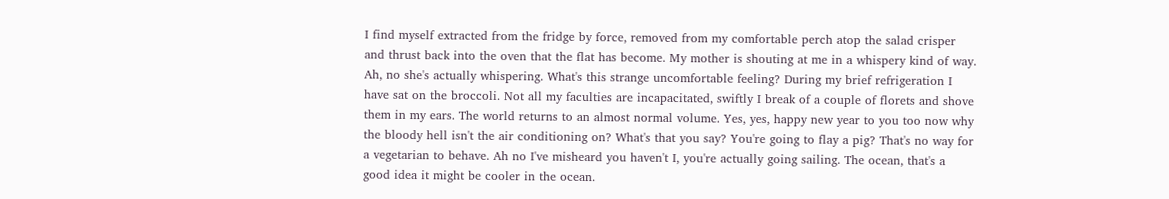I find myself extracted from the fridge by force, removed from my comfortable perch atop the salad crisper and thrust back into the oven that the flat has become. My mother is shouting at me in a whispery kind of way. Ah, no she's actually whispering. What's this strange uncomfortable feeling? During my brief refrigeration I have sat on the broccoli. Not all my faculties are incapacitated, swiftly I break of a couple of florets and shove them in my ears. The world returns to an almost normal volume. Yes, yes, happy new year to you too now why the bloody hell isn't the air conditioning on? What's that you say? You're going to flay a pig? That's no way for a vegetarian to behave. Ah no I've misheard you haven't I, you're actually going sailing. The ocean, that's a good idea it might be cooler in the ocean.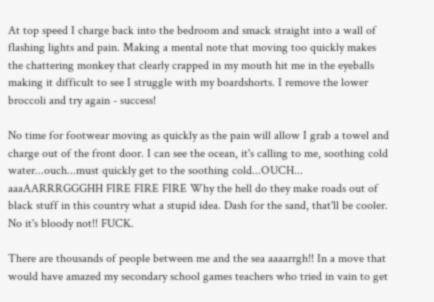At top speed I charge back into the bedroom and smack straight into a wall of flashing lights and pain. Making a mental note that moving too quickly makes the chattering monkey that clearly crapped in my mouth hit me in the eyeballs making it difficult to see I struggle with my boardshorts. I remove the lower broccoli and try again - success!

No time for footwear moving as quickly as the pain will allow I grab a towel and charge out of the front door. I can see the ocean, it's calling to me, soothing cold water...ouch...must quickly get to the soothing cold...OUCH... aaaAARRRGGGHH FIRE FIRE FIRE Why the hell do they make roads out of black stuff in this country what a stupid idea. Dash for the sand, that'll be cooler. No it's bloody not!! FUCK.

There are thousands of people between me and the sea aaaarrgh!! In a move that would have amazed my secondary school games teachers who tried in vain to get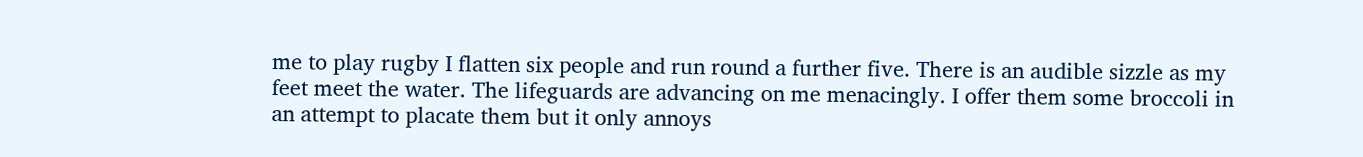me to play rugby I flatten six people and run round a further five. There is an audible sizzle as my feet meet the water. The lifeguards are advancing on me menacingly. I offer them some broccoli in an attempt to placate them but it only annoys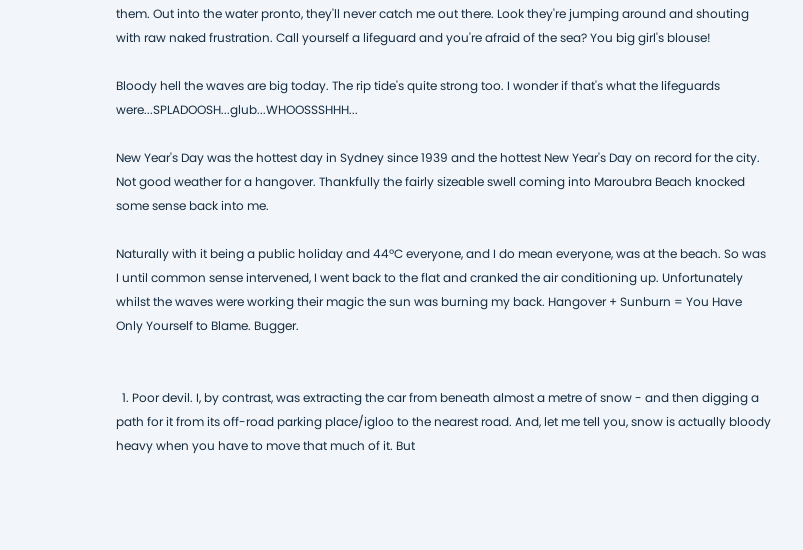them. Out into the water pronto, they'll never catch me out there. Look they're jumping around and shouting with raw naked frustration. Call yourself a lifeguard and you're afraid of the sea? You big girl's blouse!

Bloody hell the waves are big today. The rip tide's quite strong too. I wonder if that's what the lifeguards were...SPLADOOSH...glub...WHOOSSSHHH...

New Year's Day was the hottest day in Sydney since 1939 and the hottest New Year's Day on record for the city. Not good weather for a hangover. Thankfully the fairly sizeable swell coming into Maroubra Beach knocked some sense back into me.

Naturally with it being a public holiday and 44ºC everyone, and I do mean everyone, was at the beach. So was I until common sense intervened, I went back to the flat and cranked the air conditioning up. Unfortunately whilst the waves were working their magic the sun was burning my back. Hangover + Sunburn = You Have Only Yourself to Blame. Bugger.


  1. Poor devil. I, by contrast, was extracting the car from beneath almost a metre of snow - and then digging a path for it from its off-road parking place/igloo to the nearest road. And, let me tell you, snow is actually bloody heavy when you have to move that much of it. But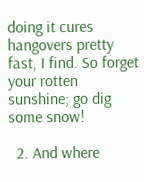doing it cures hangovers pretty fast, I find. So forget your rotten sunshine; go dig some snow!

  2. And where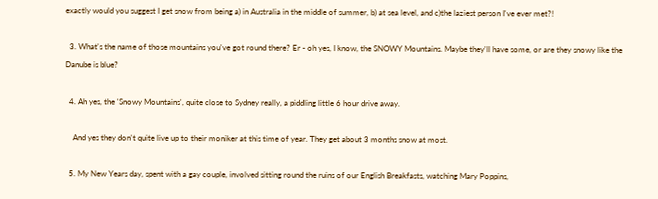exactly would you suggest I get snow from being a) in Australia in the middle of summer, b) at sea level, and c)the laziest person I've ever met?!

  3. What's the name of those mountains you've got round there? Er - oh yes, I know, the SNOWY Mountains. Maybe they'll have some, or are they snowy like the Danube is blue?

  4. Ah yes, the 'Snowy Mountains', quite close to Sydney really, a piddling little 6 hour drive away.

    And yes they don't quite live up to their moniker at this time of year. They get about 3 months snow at most.

  5. My New Years day, spent with a gay couple, involved sitting round the ruins of our English Breakfasts, watching Mary Poppins,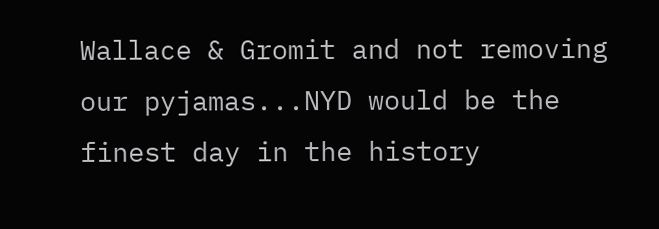Wallace & Gromit and not removing our pyjamas...NYD would be the finest day in the history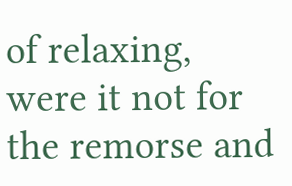of relaxing, were it not for the remorse and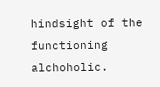hindsight of the functioning alchoholic.